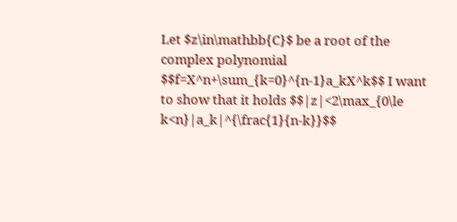Let $z\in\mathbb{C}$ be a root of the complex polynomial $$f=X^n+\sum_{k=0}^{n-1}a_kX^k$$ I want to show that it holds $$|z|<2\max_{0\le k<n}|a_k|^{\frac{1}{n-k}}$$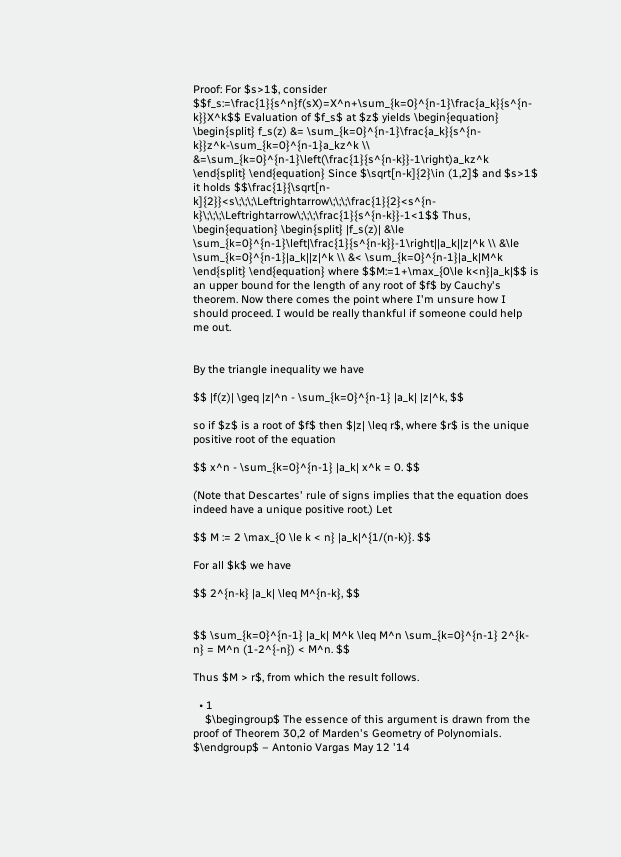Proof: For $s>1$, consider $$f_s:=\frac{1}{s^n}f(sX)=X^n+\sum_{k=0}^{n-1}\frac{a_k}{s^{n-k}}X^k$$ Evaluation of $f_s$ at $z$ yields \begin{equation} \begin{split} f_s(z) &= \sum_{k=0}^{n-1}\frac{a_k}{s^{n-k}}z^k-\sum_{k=0}^{n-1}a_kz^k \\ &=\sum_{k=0}^{n-1}\left(\frac{1}{s^{n-k}}-1\right)a_kz^k \end{split} \end{equation} Since $\sqrt[n-k]{2}\in (1,2]$ and $s>1$ it holds $$\frac{1}{\sqrt[n-k]{2}}<s\;\;\;\Leftrightarrow\;\;\;\frac{1}{2}<s^{n-k}\;\;\;\Leftrightarrow\;\;\;\frac{1}{s^{n-k}}-1<1$$ Thus, \begin{equation} \begin{split} |f_s(z)| &\le \sum_{k=0}^{n-1}\left|\frac{1}{s^{n-k}}-1\right||a_k||z|^k \\ &\le \sum_{k=0}^{n-1}|a_k||z|^k \\ &< \sum_{k=0}^{n-1}|a_k|M^k \end{split} \end{equation} where $$M:=1+\max_{0\le k<n}|a_k|$$ is an upper bound for the length of any root of $f$ by Cauchy's theorem. Now there comes the point where I'm unsure how I should proceed. I would be really thankful if someone could help me out.


By the triangle inequality we have

$$ |f(z)| \geq |z|^n - \sum_{k=0}^{n-1} |a_k| |z|^k, $$

so if $z$ is a root of $f$ then $|z| \leq r$, where $r$ is the unique positive root of the equation

$$ x^n - \sum_{k=0}^{n-1} |a_k| x^k = 0. $$

(Note that Descartes' rule of signs implies that the equation does indeed have a unique positive root.) Let

$$ M := 2 \max_{0 \le k < n} |a_k|^{1/(n-k)}. $$

For all $k$ we have

$$ 2^{n-k} |a_k| \leq M^{n-k}, $$


$$ \sum_{k=0}^{n-1} |a_k| M^k \leq M^n \sum_{k=0}^{n-1} 2^{k-n} = M^n (1-2^{-n}) < M^n. $$

Thus $M > r$, from which the result follows.

  • 1
    $\begingroup$ The essence of this argument is drawn from the proof of Theorem 30,2 of Marden's Geometry of Polynomials. $\endgroup$ – Antonio Vargas May 12 '14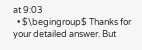at 9:03
  • $\begingroup$ Thanks for your detailed answer. But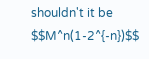shouldn't it be $$M^n(1-2^{-n})$$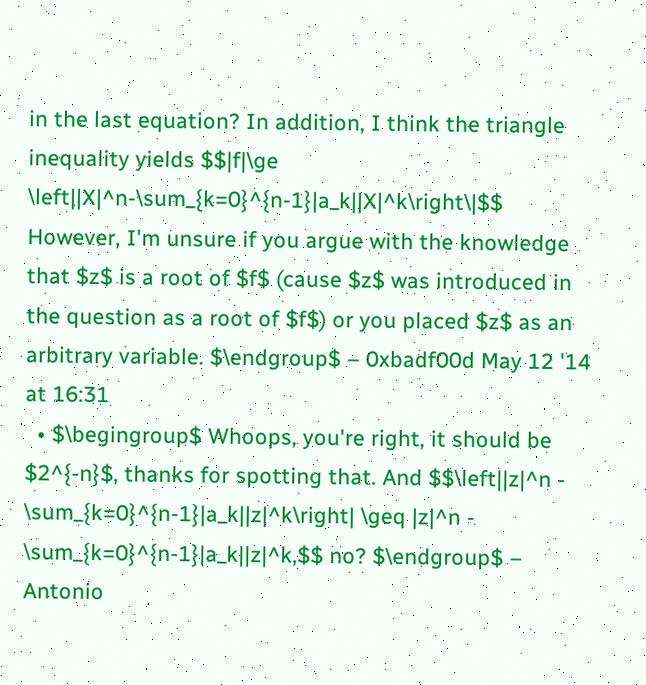in the last equation? In addition, I think the triangle inequality yields $$|f|\ge \left||X|^n-\sum_{k=0}^{n-1}|a_k||X|^k\right\|$$ However, I'm unsure if you argue with the knowledge that $z$ is a root of $f$ (cause $z$ was introduced in the question as a root of $f$) or you placed $z$ as an arbitrary variable. $\endgroup$ – 0xbadf00d May 12 '14 at 16:31
  • $\begingroup$ Whoops, you're right, it should be $2^{-n}$, thanks for spotting that. And $$\left||z|^n - \sum_{k=0}^{n-1}|a_k||z|^k\right| \geq |z|^n - \sum_{k=0}^{n-1}|a_k||z|^k,$$ no? $\endgroup$ – Antonio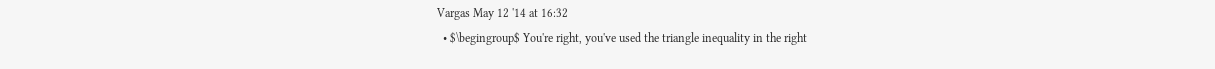Vargas May 12 '14 at 16:32
  • $\begingroup$ You're right, you've used the triangle inequality in the right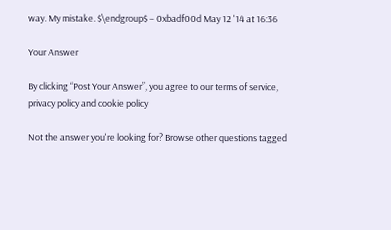way. My mistake. $\endgroup$ – 0xbadf00d May 12 '14 at 16:36

Your Answer

By clicking “Post Your Answer”, you agree to our terms of service, privacy policy and cookie policy

Not the answer you're looking for? Browse other questions tagged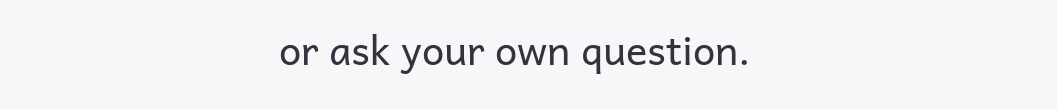or ask your own question.